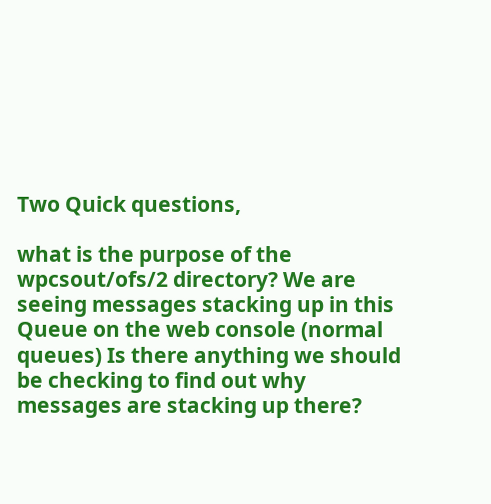Two Quick questions,

what is the purpose of the wpcsout/ofs/2 directory? We are seeing messages stacking up in this Queue on the web console (normal queues) Is there anything we should be checking to find out why messages are stacking up there?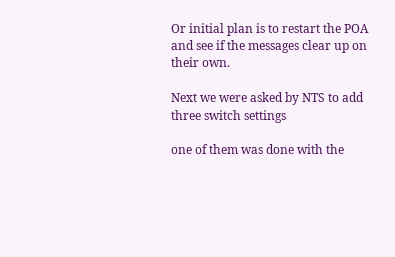Or initial plan is to restart the POA and see if the messages clear up on their own.

Next we were asked by NTS to add three switch settings

one of them was done with the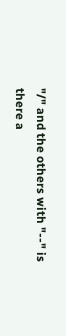"/" and the others with "--" is there a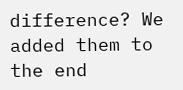difference? We added them to the end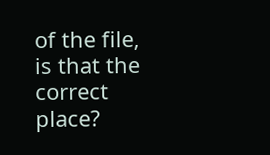of the file, is that the correct place?